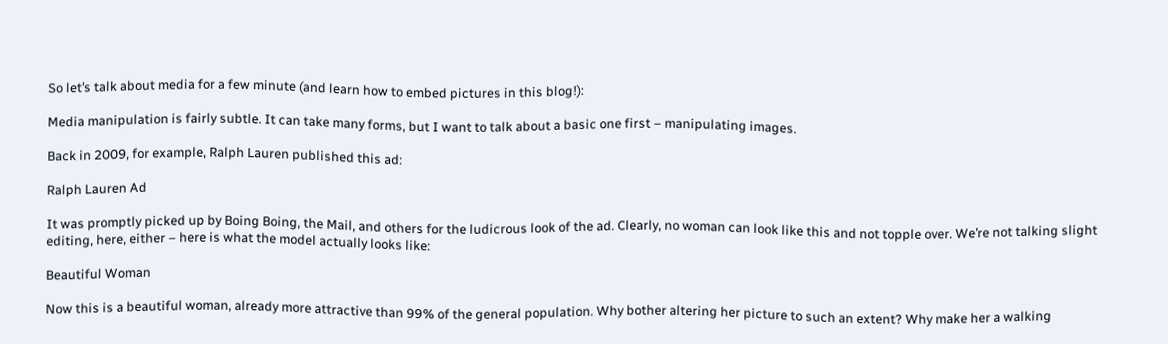So let’s talk about media for a few minute (and learn how to embed pictures in this blog!):

Media manipulation is fairly subtle. It can take many forms, but I want to talk about a basic one first – manipulating images.

Back in 2009, for example, Ralph Lauren published this ad:

Ralph Lauren Ad

It was promptly picked up by Boing Boing, the Mail, and others for the ludicrous look of the ad. Clearly, no woman can look like this and not topple over. We’re not talking slight editing, here, either – here is what the model actually looks like:

Beautiful Woman

Now this is a beautiful woman, already more attractive than 99% of the general population. Why bother altering her picture to such an extent? Why make her a walking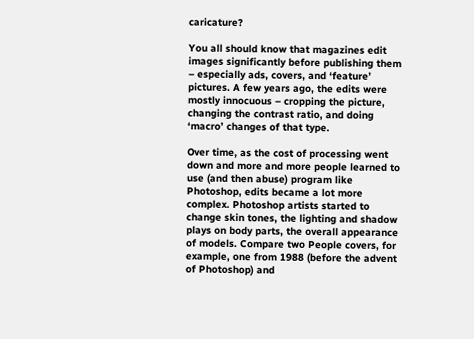caricature?

You all should know that magazines edit images significantly before publishing them – especially ads, covers, and ‘feature’ pictures. A few years ago, the edits were mostly innocuous – cropping the picture, changing the contrast ratio, and doing ‘macro’ changes of that type.

Over time, as the cost of processing went down and more and more people learned to use (and then abuse) program like Photoshop, edits became a lot more complex. Photoshop artists started to change skin tones, the lighting and shadow plays on body parts, the overall appearance of models. Compare two People covers, for example, one from 1988 (before the advent of Photoshop) and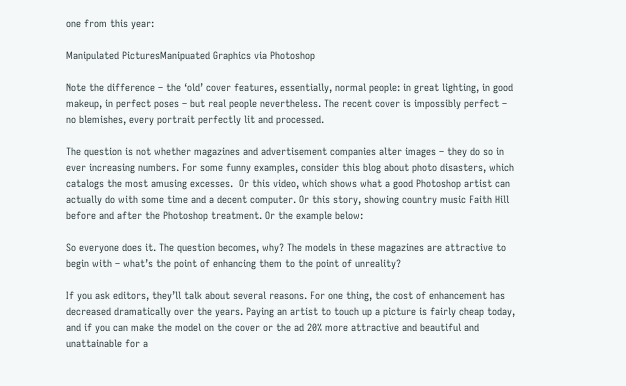one from this year:

Manipulated PicturesManipuated Graphics via Photoshop

Note the difference – the ‘old’ cover features, essentially, normal people: in great lighting, in good makeup, in perfect poses – but real people nevertheless. The recent cover is impossibly perfect – no blemishes, every portrait perfectly lit and processed.

The question is not whether magazines and advertisement companies alter images – they do so in ever increasing numbers. For some funny examples, consider this blog about photo disasters, which catalogs the most amusing excesses.  Or this video, which shows what a good Photoshop artist can actually do with some time and a decent computer. Or this story, showing country music Faith Hill before and after the Photoshop treatment. Or the example below:

So everyone does it. The question becomes, why? The models in these magazines are attractive to begin with – what’s the point of enhancing them to the point of unreality?

If you ask editors, they’ll talk about several reasons. For one thing, the cost of enhancement has decreased dramatically over the years. Paying an artist to touch up a picture is fairly cheap today, and if you can make the model on the cover or the ad 20% more attractive and beautiful and unattainable for a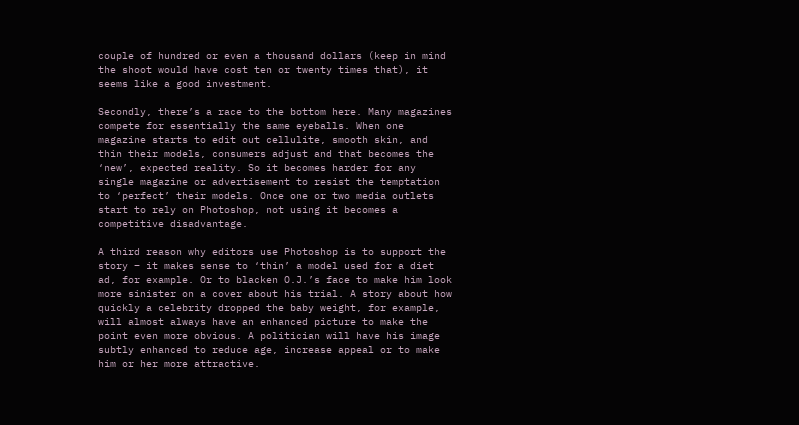couple of hundred or even a thousand dollars (keep in mind the shoot would have cost ten or twenty times that), it seems like a good investment.

Secondly, there’s a race to the bottom here. Many magazines compete for essentially the same eyeballs. When one magazine starts to edit out cellulite, smooth skin, and thin their models, consumers adjust and that becomes the ‘new’, expected reality. So it becomes harder for any single magazine or advertisement to resist the temptation to ‘perfect’ their models. Once one or two media outlets start to rely on Photoshop, not using it becomes a competitive disadvantage.

A third reason why editors use Photoshop is to support the story – it makes sense to ‘thin’ a model used for a diet ad, for example. Or to blacken O.J.’s face to make him look more sinister on a cover about his trial. A story about how quickly a celebrity dropped the baby weight, for example, will almost always have an enhanced picture to make the point even more obvious. A politician will have his image subtly enhanced to reduce age, increase appeal or to make him or her more attractive.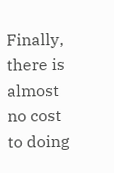Finally, there is almost no cost to doing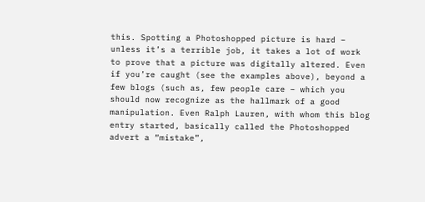this. Spotting a Photoshopped picture is hard – unless it’s a terrible job, it takes a lot of work to prove that a picture was digitally altered. Even if you’re caught (see the examples above), beyond a few blogs (such as, few people care – which you should now recognize as the hallmark of a good manipulation. Even Ralph Lauren, with whom this blog entry started, basically called the Photoshopped advert a “mistake”,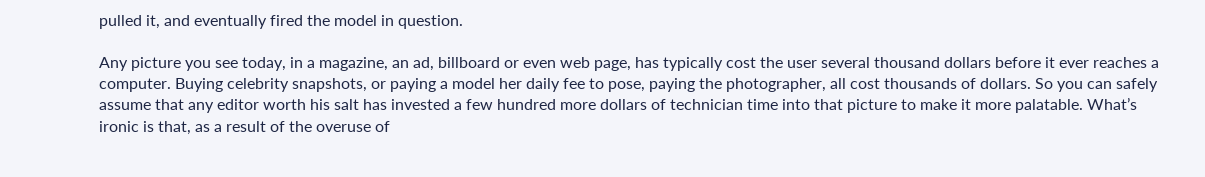pulled it, and eventually fired the model in question.

Any picture you see today, in a magazine, an ad, billboard or even web page, has typically cost the user several thousand dollars before it ever reaches a computer. Buying celebrity snapshots, or paying a model her daily fee to pose, paying the photographer, all cost thousands of dollars. So you can safely assume that any editor worth his salt has invested a few hundred more dollars of technician time into that picture to make it more palatable. What’s ironic is that, as a result of the overuse of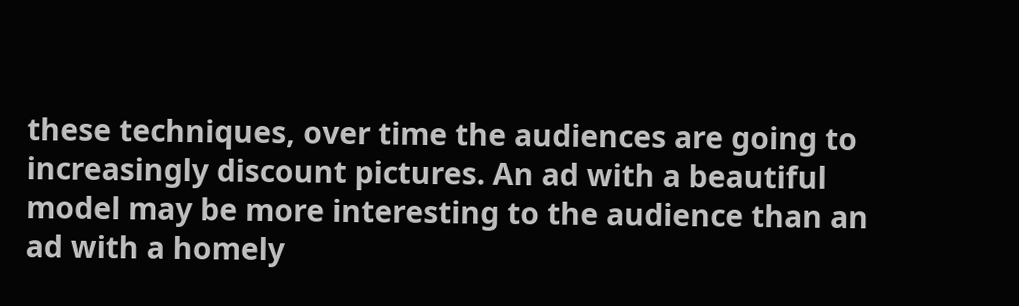these techniques, over time the audiences are going to increasingly discount pictures. An ad with a beautiful model may be more interesting to the audience than an ad with a homely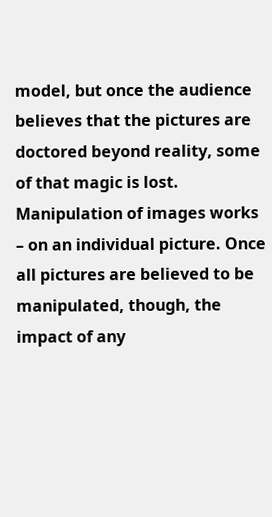model, but once the audience believes that the pictures are doctored beyond reality, some of that magic is lost. Manipulation of images works – on an individual picture. Once all pictures are believed to be manipulated, though, the impact of any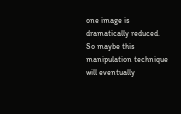one image is dramatically reduced. So maybe this manipulation technique will eventually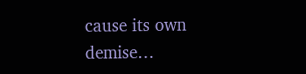cause its own demise…